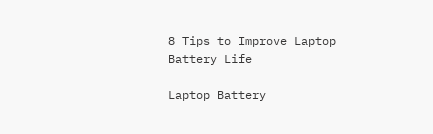8 Tips to Improve Laptop Battery Life

Laptop Battery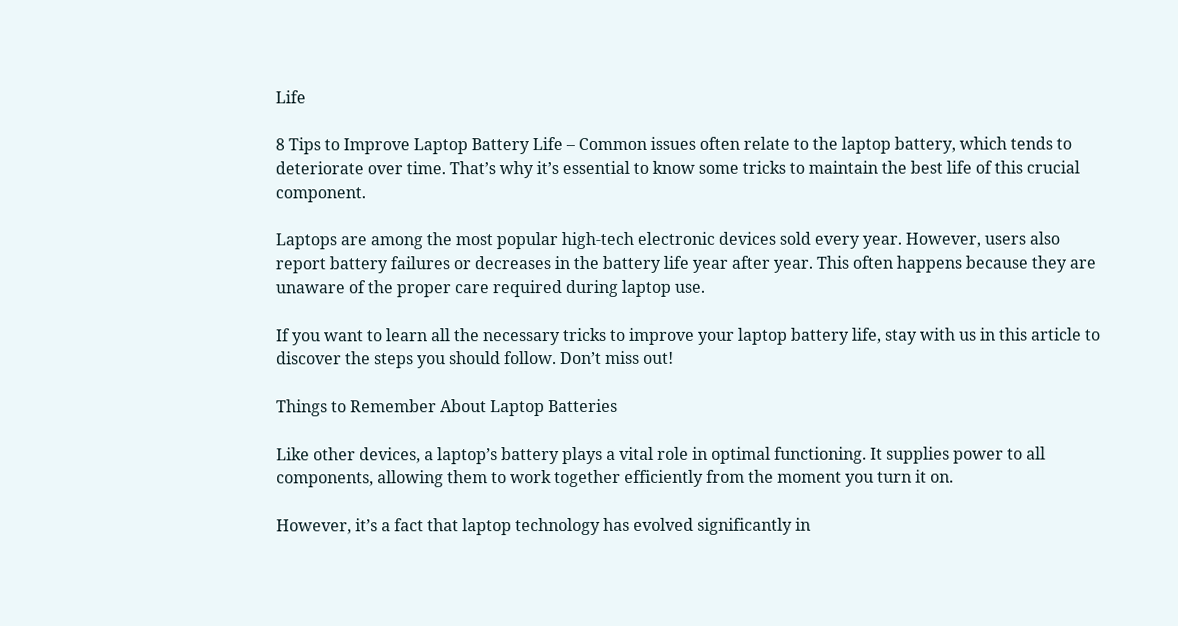Life

8 Tips to Improve Laptop Battery Life – Common issues often relate to the laptop battery, which tends to deteriorate over time. That’s why it’s essential to know some tricks to maintain the best life of this crucial component.

Laptops are among the most popular high-tech electronic devices sold every year. However, users also report battery failures or decreases in the battery life year after year. This often happens because they are unaware of the proper care required during laptop use.

If you want to learn all the necessary tricks to improve your laptop battery life, stay with us in this article to discover the steps you should follow. Don’t miss out!

Things to Remember About Laptop Batteries

Like other devices, a laptop’s battery plays a vital role in optimal functioning. It supplies power to all components, allowing them to work together efficiently from the moment you turn it on.

However, it’s a fact that laptop technology has evolved significantly in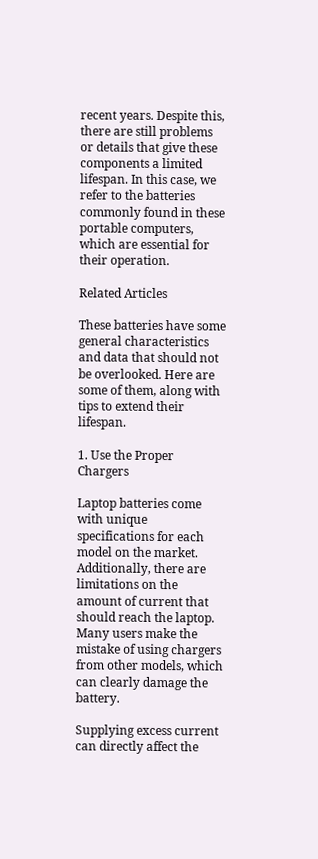recent years. Despite this, there are still problems or details that give these components a limited lifespan. In this case, we refer to the batteries commonly found in these portable computers, which are essential for their operation.

Related Articles

These batteries have some general characteristics and data that should not be overlooked. Here are some of them, along with tips to extend their lifespan.

1. Use the Proper Chargers

Laptop batteries come with unique specifications for each model on the market. Additionally, there are limitations on the amount of current that should reach the laptop. Many users make the mistake of using chargers from other models, which can clearly damage the battery.

Supplying excess current can directly affect the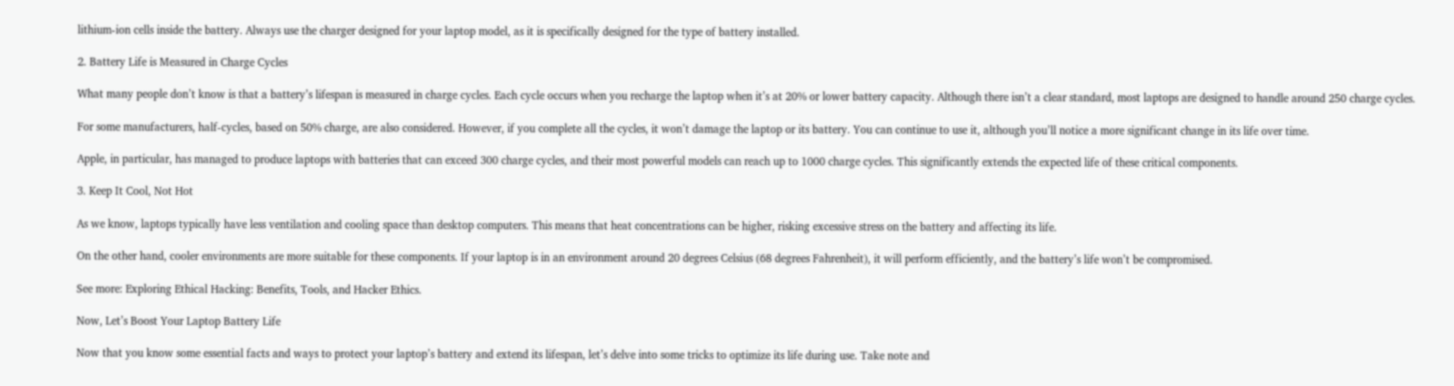lithium-ion cells inside the battery. Always use the charger designed for your laptop model, as it is specifically designed for the type of battery installed.

2. Battery Life is Measured in Charge Cycles

What many people don’t know is that a battery’s lifespan is measured in charge cycles. Each cycle occurs when you recharge the laptop when it’s at 20% or lower battery capacity. Although there isn’t a clear standard, most laptops are designed to handle around 250 charge cycles.

For some manufacturers, half-cycles, based on 50% charge, are also considered. However, if you complete all the cycles, it won’t damage the laptop or its battery. You can continue to use it, although you’ll notice a more significant change in its life over time.

Apple, in particular, has managed to produce laptops with batteries that can exceed 300 charge cycles, and their most powerful models can reach up to 1000 charge cycles. This significantly extends the expected life of these critical components.

3. Keep It Cool, Not Hot

As we know, laptops typically have less ventilation and cooling space than desktop computers. This means that heat concentrations can be higher, risking excessive stress on the battery and affecting its life.

On the other hand, cooler environments are more suitable for these components. If your laptop is in an environment around 20 degrees Celsius (68 degrees Fahrenheit), it will perform efficiently, and the battery’s life won’t be compromised.

See more: Exploring Ethical Hacking: Benefits, Tools, and Hacker Ethics.

Now, Let’s Boost Your Laptop Battery Life

Now that you know some essential facts and ways to protect your laptop’s battery and extend its lifespan, let’s delve into some tricks to optimize its life during use. Take note and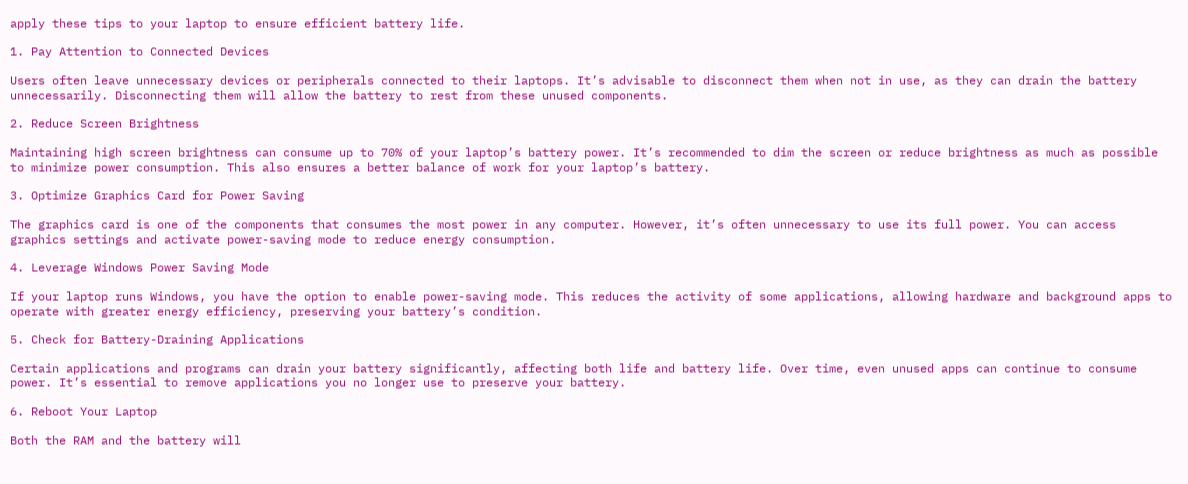apply these tips to your laptop to ensure efficient battery life.

1. Pay Attention to Connected Devices

Users often leave unnecessary devices or peripherals connected to their laptops. It’s advisable to disconnect them when not in use, as they can drain the battery unnecessarily. Disconnecting them will allow the battery to rest from these unused components.

2. Reduce Screen Brightness

Maintaining high screen brightness can consume up to 70% of your laptop’s battery power. It’s recommended to dim the screen or reduce brightness as much as possible to minimize power consumption. This also ensures a better balance of work for your laptop’s battery.

3. Optimize Graphics Card for Power Saving

The graphics card is one of the components that consumes the most power in any computer. However, it’s often unnecessary to use its full power. You can access graphics settings and activate power-saving mode to reduce energy consumption.

4. Leverage Windows Power Saving Mode

If your laptop runs Windows, you have the option to enable power-saving mode. This reduces the activity of some applications, allowing hardware and background apps to operate with greater energy efficiency, preserving your battery’s condition.

5. Check for Battery-Draining Applications

Certain applications and programs can drain your battery significantly, affecting both life and battery life. Over time, even unused apps can continue to consume power. It’s essential to remove applications you no longer use to preserve your battery.

6. Reboot Your Laptop

Both the RAM and the battery will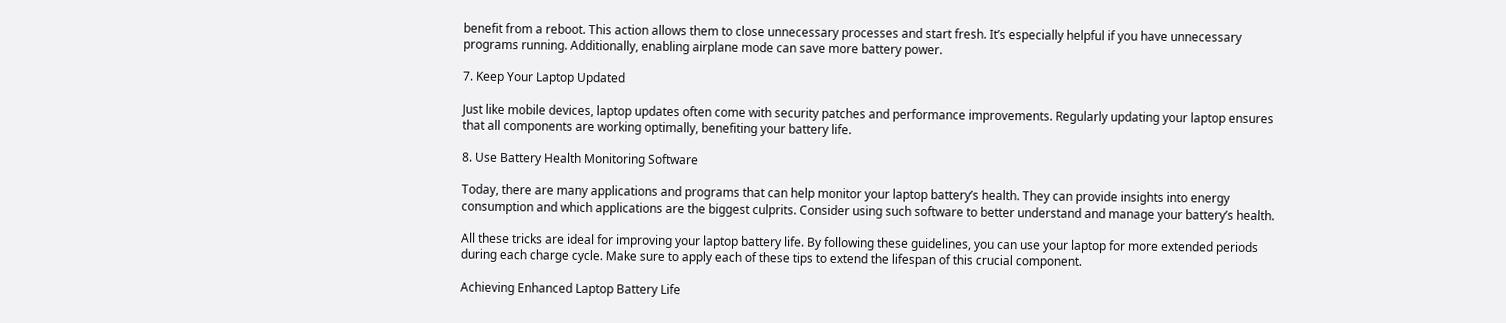benefit from a reboot. This action allows them to close unnecessary processes and start fresh. It’s especially helpful if you have unnecessary programs running. Additionally, enabling airplane mode can save more battery power.

7. Keep Your Laptop Updated

Just like mobile devices, laptop updates often come with security patches and performance improvements. Regularly updating your laptop ensures that all components are working optimally, benefiting your battery life.

8. Use Battery Health Monitoring Software

Today, there are many applications and programs that can help monitor your laptop battery’s health. They can provide insights into energy consumption and which applications are the biggest culprits. Consider using such software to better understand and manage your battery’s health.

All these tricks are ideal for improving your laptop battery life. By following these guidelines, you can use your laptop for more extended periods during each charge cycle. Make sure to apply each of these tips to extend the lifespan of this crucial component.

Achieving Enhanced Laptop Battery Life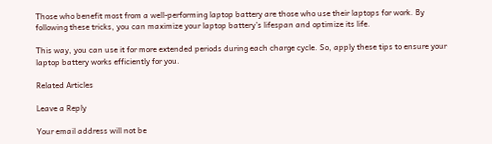Those who benefit most from a well-performing laptop battery are those who use their laptops for work. By following these tricks, you can maximize your laptop battery’s lifespan and optimize its life.

This way, you can use it for more extended periods during each charge cycle. So, apply these tips to ensure your laptop battery works efficiently for you.

Related Articles

Leave a Reply

Your email address will not be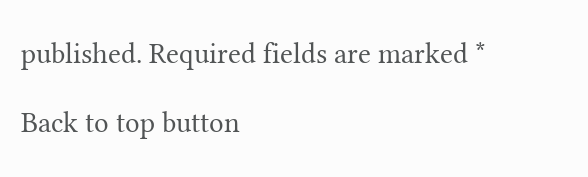published. Required fields are marked *

Back to top button